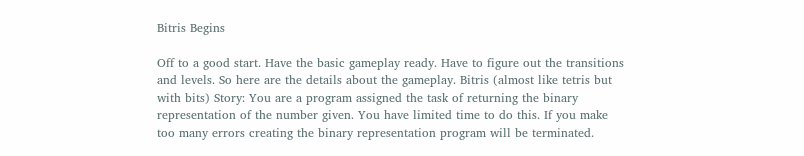Bitris Begins

Off to a good start. Have the basic gameplay ready. Have to figure out the transitions and levels. So here are the details about the gameplay. Bitris (almost like tetris but with bits) Story: You are a program assigned the task of returning the binary representation of the number given. You have limited time to do this. If you make too many errors creating the binary representation program will be terminated.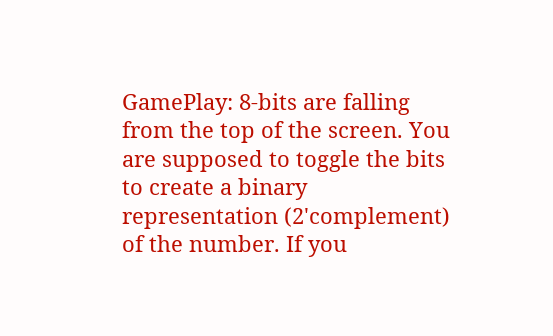GamePlay: 8-bits are falling from the top of the screen. You are supposed to toggle the bits to create a binary representation (2'complement) of the number. If you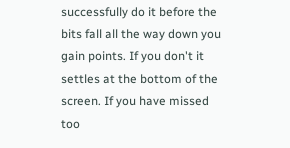successfully do it before the bits fall all the way down you gain points. If you don't it settles at the bottom of the screen. If you have missed too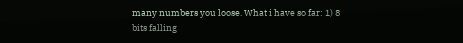many numbers you loose. What i have so far: 1) 8 bits falling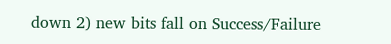down 2) new bits fall on Success/Failure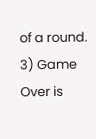of a round. 3) Game Over is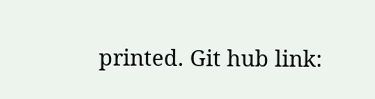printed. Git hub link: